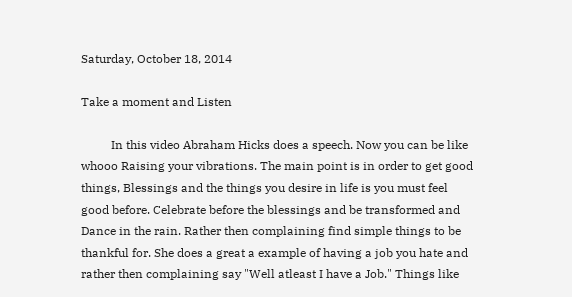Saturday, October 18, 2014

Take a moment and Listen

          In this video Abraham Hicks does a speech. Now you can be like whooo Raising your vibrations. The main point is in order to get good things, Blessings and the things you desire in life is you must feel good before. Celebrate before the blessings and be transformed and Dance in the rain. Rather then complaining find simple things to be thankful for. She does a great a example of having a job you hate and rather then complaining say "Well atleast I have a Job." Things like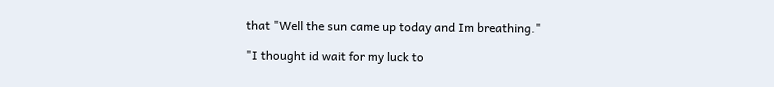that "Well the sun came up today and Im breathing."

"I thought id wait for my luck to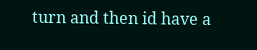turn and then id have a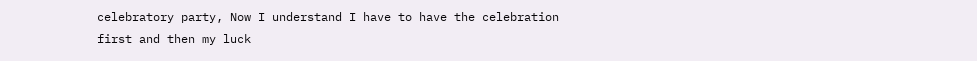celebratory party, Now I understand I have to have the celebration first and then my luck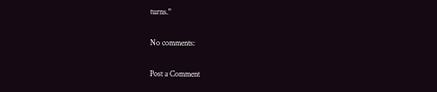turns."

No comments:

Post a Comment